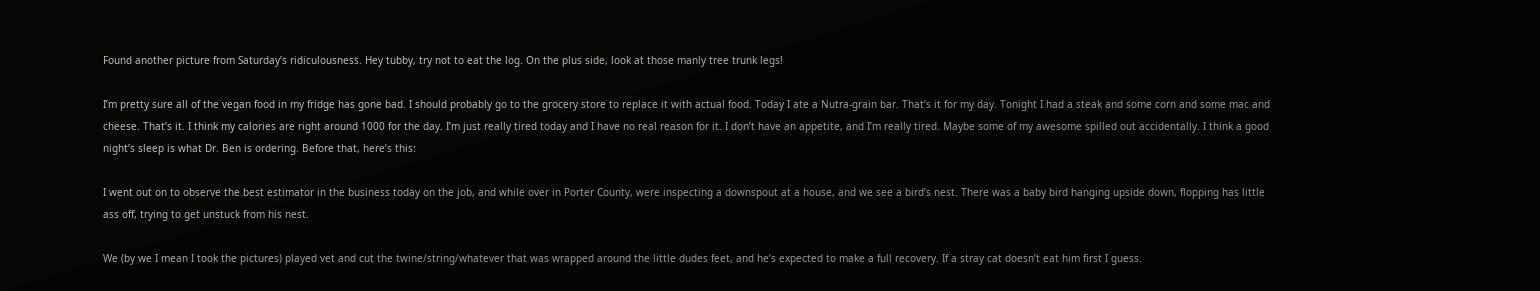Found another picture from Saturday’s ridiculousness. Hey tubby, try not to eat the log. On the plus side, look at those manly tree trunk legs!

I’m pretty sure all of the vegan food in my fridge has gone bad. I should probably go to the grocery store to replace it with actual food. Today I ate a Nutra-grain bar. That’s it for my day. Tonight I had a steak and some corn and some mac and cheese. That’s it. I think my calories are right around 1000 for the day. I’m just really tired today and I have no real reason for it. I don’t have an appetite, and I’m really tired. Maybe some of my awesome spilled out accidentally. I think a good night’s sleep is what Dr. Ben is ordering. Before that, here’s this:

I went out on to observe the best estimator in the business today on the job, and while over in Porter County, were inspecting a downspout at a house, and we see a bird’s nest. There was a baby bird hanging upside down, flopping has little ass off, trying to get unstuck from his nest.

We (by we I mean I took the pictures) played vet and cut the twine/string/whatever that was wrapped around the little dudes feet, and he’s expected to make a full recovery. If a stray cat doesn’t eat him first I guess.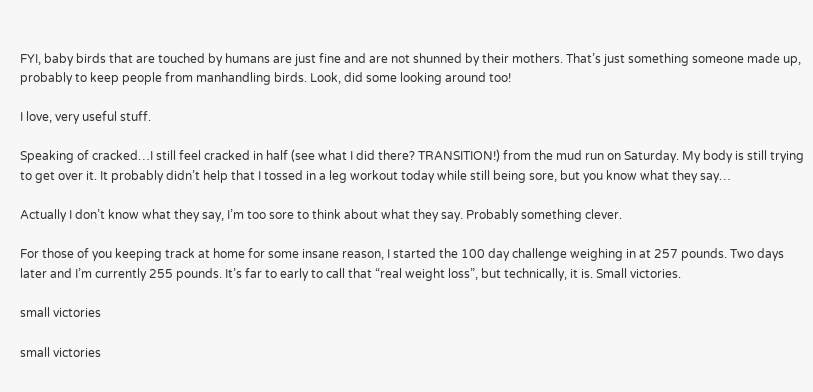FYI, baby birds that are touched by humans are just fine and are not shunned by their mothers. That’s just something someone made up, probably to keep people from manhandling birds. Look, did some looking around too!

I love, very useful stuff.

Speaking of cracked…I still feel cracked in half (see what I did there? TRANSITION!) from the mud run on Saturday. My body is still trying to get over it. It probably didn’t help that I tossed in a leg workout today while still being sore, but you know what they say…

Actually I don’t know what they say, I’m too sore to think about what they say. Probably something clever.

For those of you keeping track at home for some insane reason, I started the 100 day challenge weighing in at 257 pounds. Two days later and I’m currently 255 pounds. It’s far to early to call that “real weight loss”, but technically, it is. Small victories.

small victories

small victories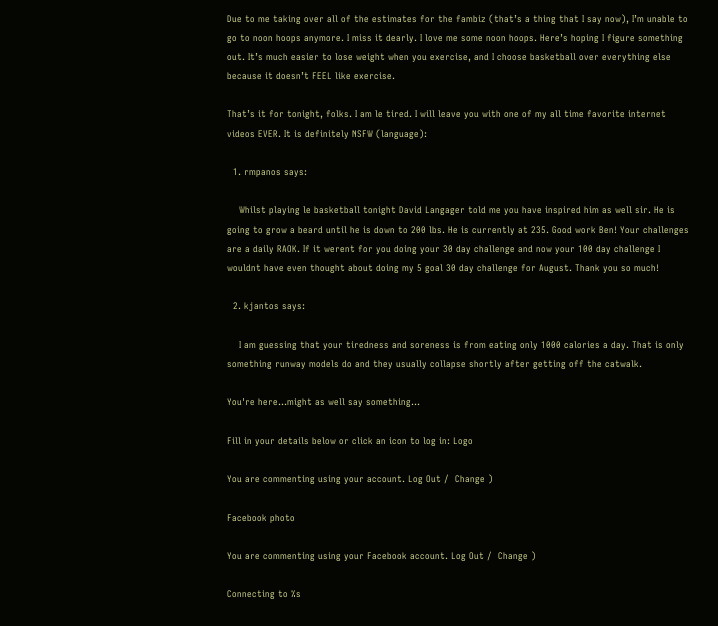Due to me taking over all of the estimates for the fambiz (that’s a thing that I say now), I’m unable to go to noon hoops anymore. I miss it dearly. I love me some noon hoops. Here’s hoping I figure something out. It’s much easier to lose weight when you exercise, and I choose basketball over everything else because it doesn’t FEEL like exercise.

That’s it for tonight, folks. I am le tired. I will leave you with one of my all time favorite internet videos EVER. It is definitely NSFW (language):

  1. rmpanos says:

    Whilst playing le basketball tonight David Langager told me you have inspired him as well sir. He is going to grow a beard until he is down to 200 lbs. He is currently at 235. Good work Ben! Your challenges are a daily RAOK. If it werent for you doing your 30 day challenge and now your 100 day challenge I wouldnt have even thought about doing my 5 goal 30 day challenge for August. Thank you so much!

  2. kjantos says:

    I am guessing that your tiredness and soreness is from eating only 1000 calories a day. That is only something runway models do and they usually collapse shortly after getting off the catwalk.

You're here...might as well say something...

Fill in your details below or click an icon to log in: Logo

You are commenting using your account. Log Out /  Change )

Facebook photo

You are commenting using your Facebook account. Log Out /  Change )

Connecting to %s